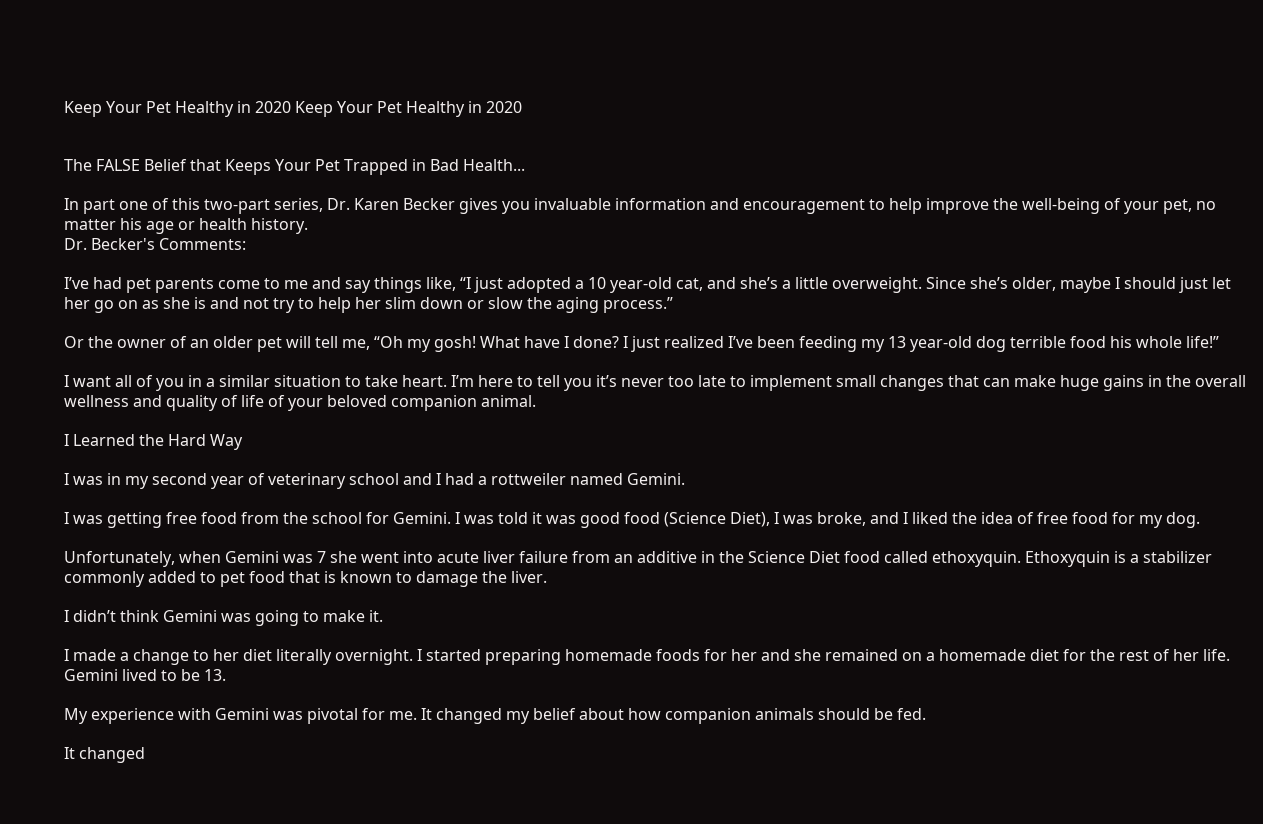Keep Your Pet Healthy in 2020 Keep Your Pet Healthy in 2020


The FALSE Belief that Keeps Your Pet Trapped in Bad Health...

In part one of this two-part series, Dr. Karen Becker gives you invaluable information and encouragement to help improve the well-being of your pet, no matter his age or health history.
Dr. Becker's Comments:

I’ve had pet parents come to me and say things like, “I just adopted a 10 year-old cat, and she’s a little overweight. Since she’s older, maybe I should just let her go on as she is and not try to help her slim down or slow the aging process.”

Or the owner of an older pet will tell me, “Oh my gosh! What have I done? I just realized I’ve been feeding my 13 year-old dog terrible food his whole life!”

I want all of you in a similar situation to take heart. I’m here to tell you it’s never too late to implement small changes that can make huge gains in the overall wellness and quality of life of your beloved companion animal.

I Learned the Hard Way

I was in my second year of veterinary school and I had a rottweiler named Gemini.

I was getting free food from the school for Gemini. I was told it was good food (Science Diet), I was broke, and I liked the idea of free food for my dog.

Unfortunately, when Gemini was 7 she went into acute liver failure from an additive in the Science Diet food called ethoxyquin. Ethoxyquin is a stabilizer commonly added to pet food that is known to damage the liver.

I didn’t think Gemini was going to make it.

I made a change to her diet literally overnight. I started preparing homemade foods for her and she remained on a homemade diet for the rest of her life. Gemini lived to be 13.

My experience with Gemini was pivotal for me. It changed my belief about how companion animals should be fed.

It changed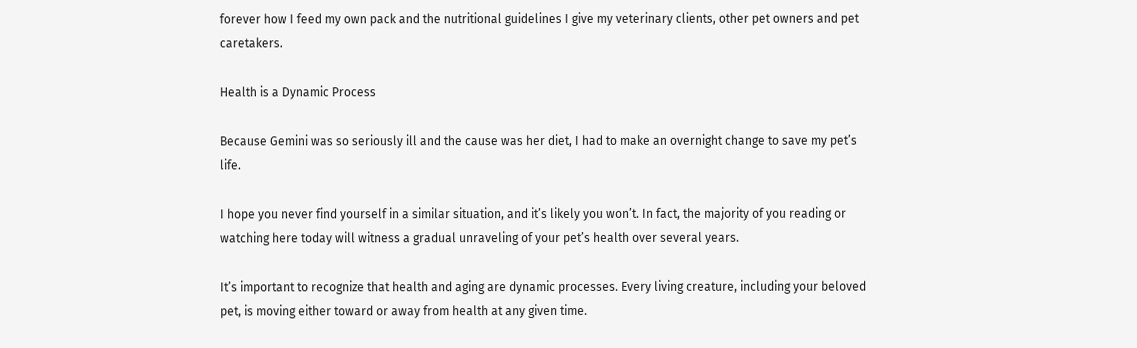forever how I feed my own pack and the nutritional guidelines I give my veterinary clients, other pet owners and pet caretakers.

Health is a Dynamic Process

Because Gemini was so seriously ill and the cause was her diet, I had to make an overnight change to save my pet’s life.

I hope you never find yourself in a similar situation, and it’s likely you won’t. In fact, the majority of you reading or watching here today will witness a gradual unraveling of your pet’s health over several years.

It’s important to recognize that health and aging are dynamic processes. Every living creature, including your beloved pet, is moving either toward or away from health at any given time.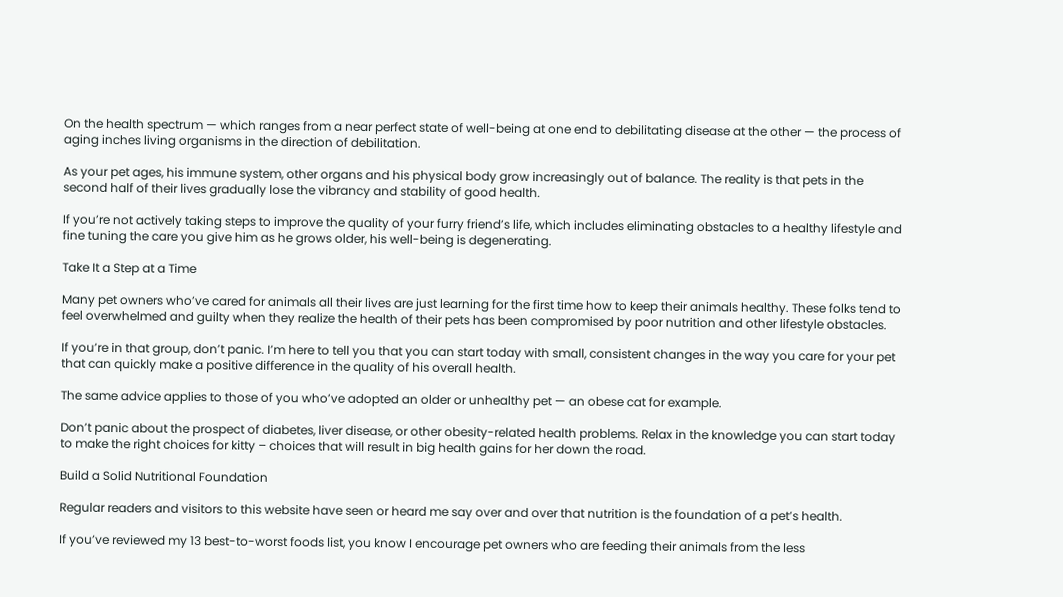On the health spectrum — which ranges from a near perfect state of well-being at one end to debilitating disease at the other — the process of aging inches living organisms in the direction of debilitation.

As your pet ages, his immune system, other organs and his physical body grow increasingly out of balance. The reality is that pets in the second half of their lives gradually lose the vibrancy and stability of good health.

If you’re not actively taking steps to improve the quality of your furry friend’s life, which includes eliminating obstacles to a healthy lifestyle and fine tuning the care you give him as he grows older, his well-being is degenerating.

Take It a Step at a Time

Many pet owners who’ve cared for animals all their lives are just learning for the first time how to keep their animals healthy. These folks tend to feel overwhelmed and guilty when they realize the health of their pets has been compromised by poor nutrition and other lifestyle obstacles.

If you’re in that group, don’t panic. I’m here to tell you that you can start today with small, consistent changes in the way you care for your pet that can quickly make a positive difference in the quality of his overall health.

The same advice applies to those of you who’ve adopted an older or unhealthy pet — an obese cat for example.

Don’t panic about the prospect of diabetes, liver disease, or other obesity-related health problems. Relax in the knowledge you can start today to make the right choices for kitty – choices that will result in big health gains for her down the road.

Build a Solid Nutritional Foundation

Regular readers and visitors to this website have seen or heard me say over and over that nutrition is the foundation of a pet’s health.

If you’ve reviewed my 13 best-to-worst foods list, you know I encourage pet owners who are feeding their animals from the less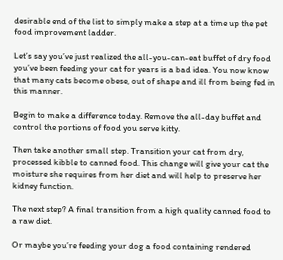desirable end of the list to simply make a step at a time up the pet food improvement ladder.

Let’s say you’ve just realized the all-you-can-eat buffet of dry food you’ve been feeding your cat for years is a bad idea. You now know that many cats become obese, out of shape and ill from being fed in this manner.

Begin to make a difference today. Remove the all-day buffet and control the portions of food you serve kitty.

Then take another small step. Transition your cat from dry, processed kibble to canned food. This change will give your cat the moisture she requires from her diet and will help to preserve her kidney function.

The next step? A final transition from a high quality canned food to a raw diet.

Or maybe you’re feeding your dog a food containing rendered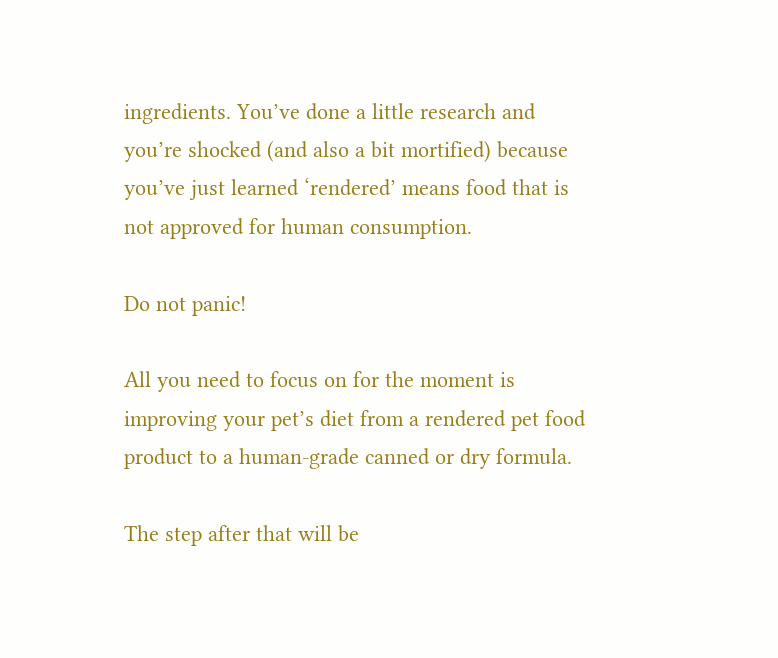ingredients. You’ve done a little research and you’re shocked (and also a bit mortified) because you’ve just learned ‘rendered’ means food that is not approved for human consumption.

Do not panic!

All you need to focus on for the moment is improving your pet’s diet from a rendered pet food product to a human-grade canned or dry formula.

The step after that will be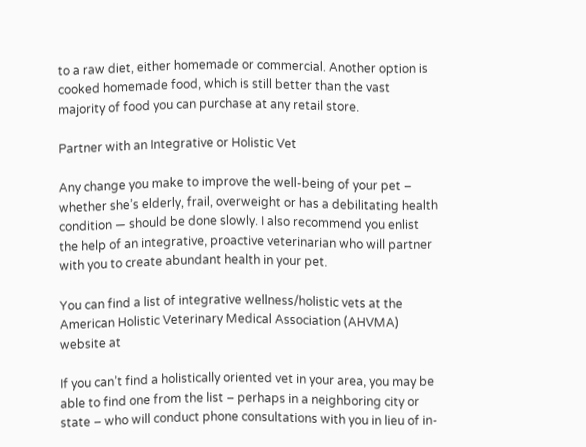to a raw diet, either homemade or commercial. Another option is cooked homemade food, which is still better than the vast majority of food you can purchase at any retail store.

Partner with an Integrative or Holistic Vet

Any change you make to improve the well-being of your pet – whether she’s elderly, frail, overweight or has a debilitating health condition — should be done slowly. I also recommend you enlist the help of an integrative, proactive veterinarian who will partner with you to create abundant health in your pet.

You can find a list of integrative wellness/holistic vets at the American Holistic Veterinary Medical Association (AHVMA) website at

If you can’t find a holistically oriented vet in your area, you may be able to find one from the list – perhaps in a neighboring city or state – who will conduct phone consultations with you in lieu of in-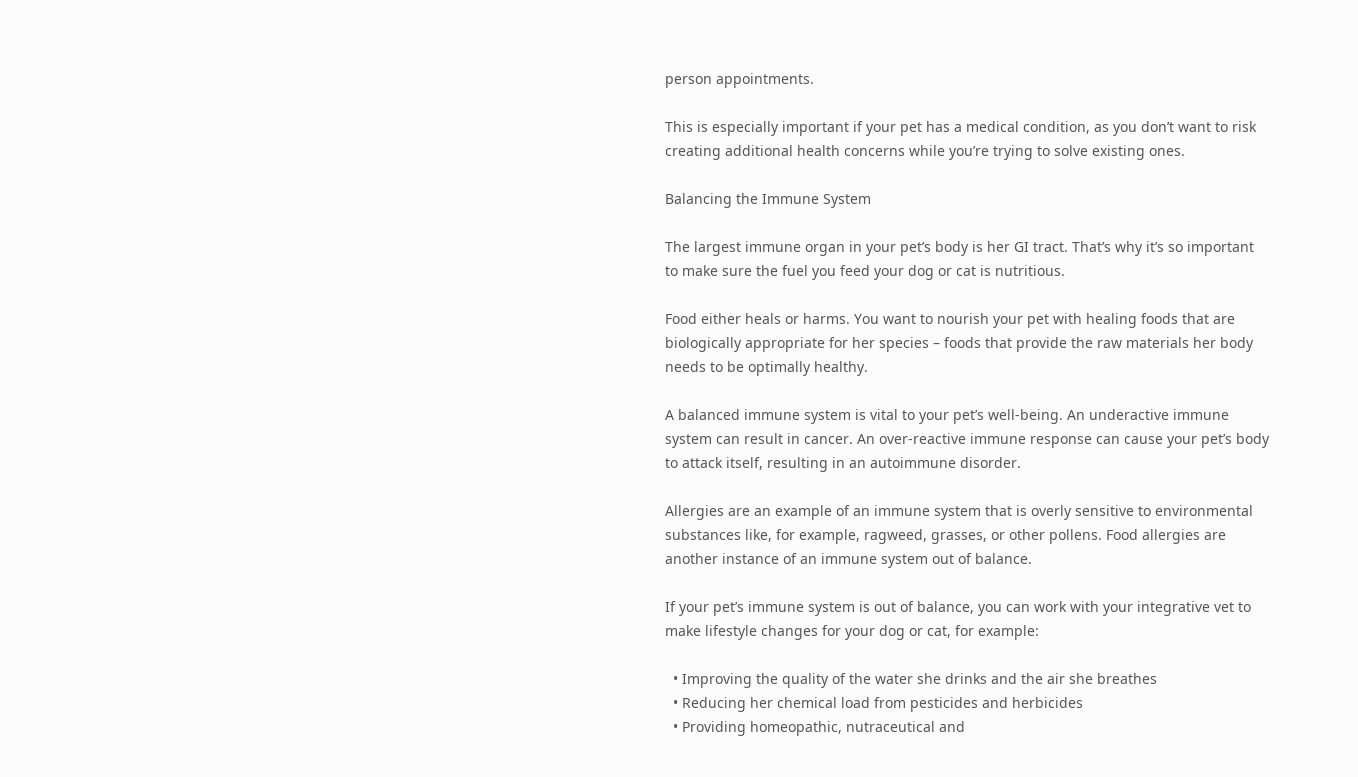person appointments.

This is especially important if your pet has a medical condition, as you don’t want to risk creating additional health concerns while you’re trying to solve existing ones.

Balancing the Immune System

The largest immune organ in your pet’s body is her GI tract. That’s why it’s so important to make sure the fuel you feed your dog or cat is nutritious.

Food either heals or harms. You want to nourish your pet with healing foods that are biologically appropriate for her species – foods that provide the raw materials her body needs to be optimally healthy.

A balanced immune system is vital to your pet’s well-being. An underactive immune system can result in cancer. An over-reactive immune response can cause your pet’s body to attack itself, resulting in an autoimmune disorder.

Allergies are an example of an immune system that is overly sensitive to environmental substances like, for example, ragweed, grasses, or other pollens. Food allergies are another instance of an immune system out of balance.

If your pet’s immune system is out of balance, you can work with your integrative vet to make lifestyle changes for your dog or cat, for example:

  • Improving the quality of the water she drinks and the air she breathes
  • Reducing her chemical load from pesticides and herbicides
  • Providing homeopathic, nutraceutical and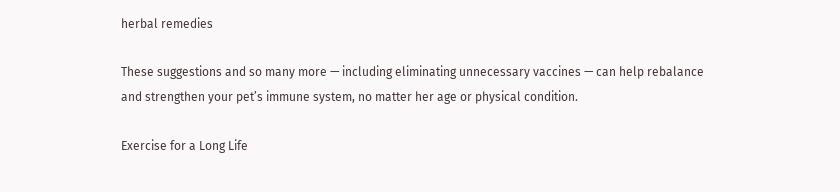herbal remedies

These suggestions and so many more — including eliminating unnecessary vaccines — can help rebalance and strengthen your pet’s immune system, no matter her age or physical condition.

Exercise for a Long Life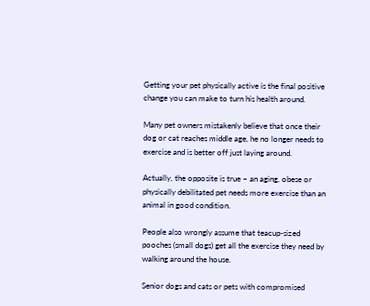Getting your pet physically active is the final positive change you can make to turn his health around.

Many pet owners mistakenly believe that once their dog or cat reaches middle age, he no longer needs to exercise and is better off just laying around.

Actually, the opposite is true – an aging, obese or physically debilitated pet needs more exercise than an animal in good condition.

People also wrongly assume that teacup-sized pooches (small dogs) get all the exercise they need by walking around the house.

Senior dogs and cats or pets with compromised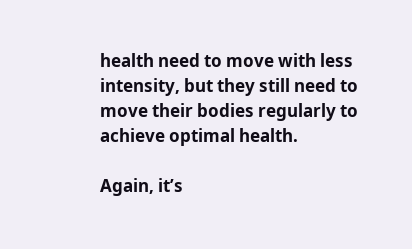health need to move with less intensity, but they still need to move their bodies regularly to achieve optimal health.

Again, it’s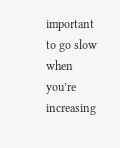important to go slow when you’re increasing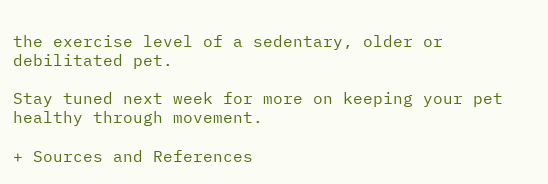the exercise level of a sedentary, older or debilitated pet.

Stay tuned next week for more on keeping your pet healthy through movement.

+ Sources and References